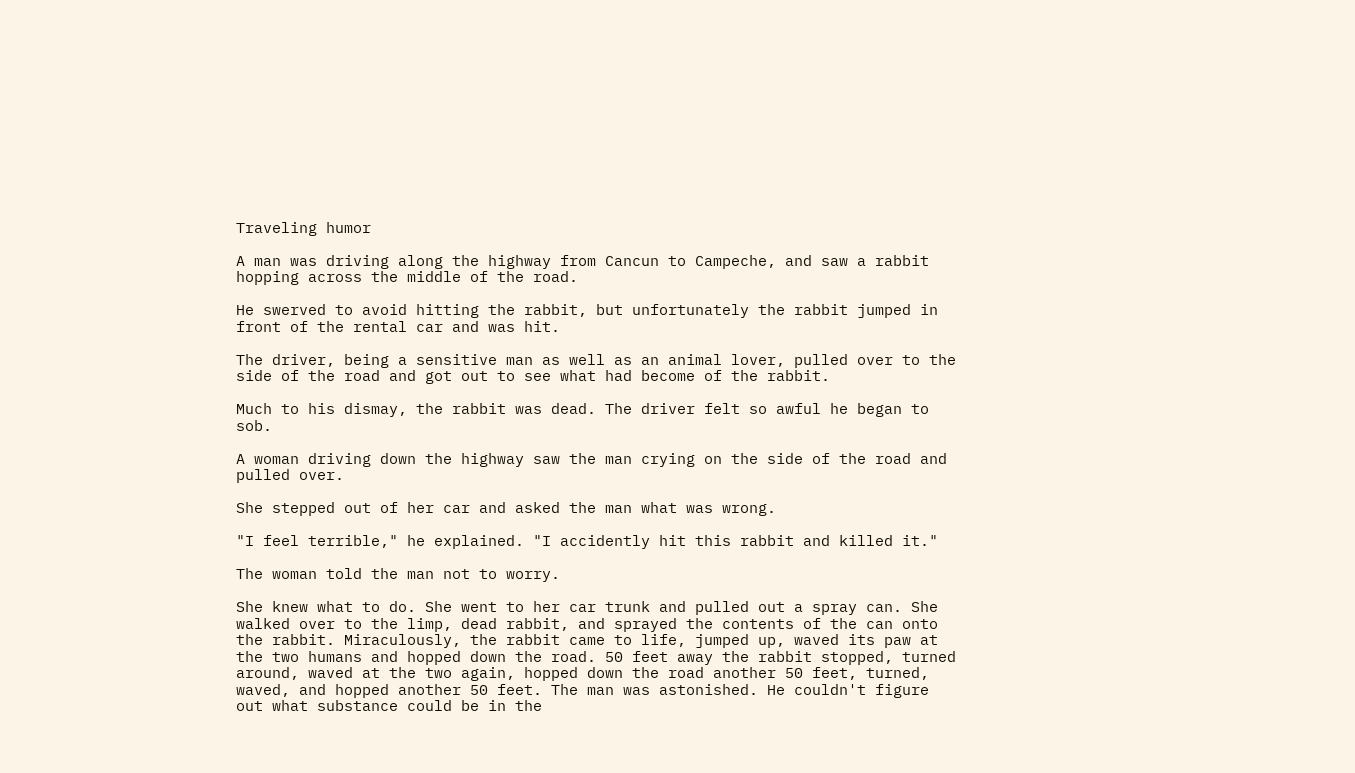Traveling humor

A man was driving along the highway from Cancun to Campeche, and saw a rabbit hopping across the middle of the road.

He swerved to avoid hitting the rabbit, but unfortunately the rabbit jumped in front of the rental car and was hit.

The driver, being a sensitive man as well as an animal lover, pulled over to the side of the road and got out to see what had become of the rabbit.

Much to his dismay, the rabbit was dead. The driver felt so awful he began to sob.

A woman driving down the highway saw the man crying on the side of the road and pulled over.

She stepped out of her car and asked the man what was wrong.

"I feel terrible," he explained. "I accidently hit this rabbit and killed it."

The woman told the man not to worry.

She knew what to do. She went to her car trunk and pulled out a spray can. She walked over to the limp, dead rabbit, and sprayed the contents of the can onto the rabbit. Miraculously, the rabbit came to life, jumped up, waved its paw at the two humans and hopped down the road. 50 feet away the rabbit stopped, turned around, waved at the two again, hopped down the road another 50 feet, turned, waved, and hopped another 50 feet. The man was astonished. He couldn't figure out what substance could be in the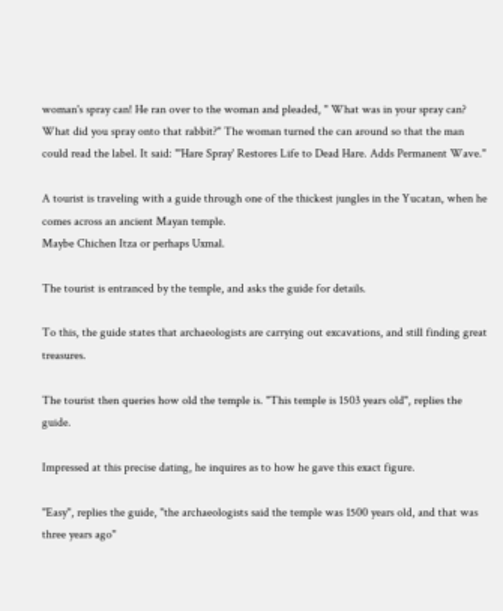woman's spray can! He ran over to the woman and pleaded, " What was in your spray can? What did you spray onto that rabbit?" The woman turned the can around so that the man could read the label. It said: "'Hare Spray' Restores Life to Dead Hare. Adds Permanent Wave."

A tourist is traveling with a guide through one of the thickest jungles in the Yucatan, when he comes across an ancient Mayan temple.
Maybe Chichen Itza or perhaps Uxmal.

The tourist is entranced by the temple, and asks the guide for details.

To this, the guide states that archaeologists are carrying out excavations, and still finding great treasures.

The tourist then queries how old the temple is. "This temple is 1503 years old", replies the guide.

Impressed at this precise dating, he inquires as to how he gave this exact figure.

"Easy", replies the guide, "the archaeologists said the temple was 1500 years old, and that was three years ago"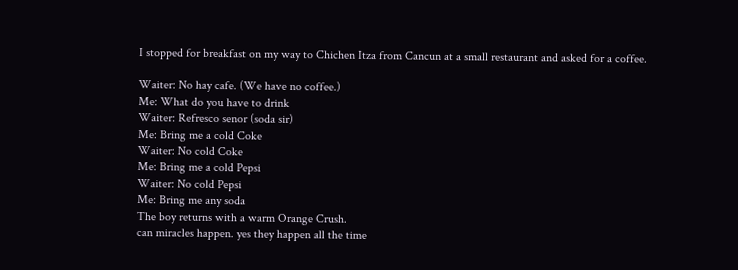I stopped for breakfast on my way to Chichen Itza from Cancun at a small restaurant and asked for a coffee.

Waiter: No hay cafe. (We have no coffee.)
Me: What do you have to drink
Waiter: Refresco senor (soda sir)
Me: Bring me a cold Coke
Waiter: No cold Coke
Me: Bring me a cold Pepsi
Waiter: No cold Pepsi
Me: Bring me any soda
The boy returns with a warm Orange Crush.
can miracles happen. yes they happen all the time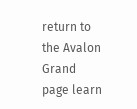return to the Avalon Grand page learn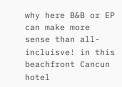why here B&B or EP can make more sense than all-incluisve! in this beachfront Cancun hotel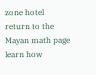zone hotel
return to the Mayan math page learn how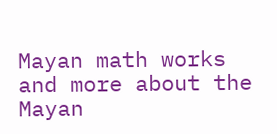Mayan math works and more about the Mayan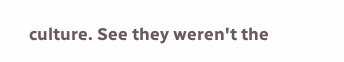culture. See they weren't the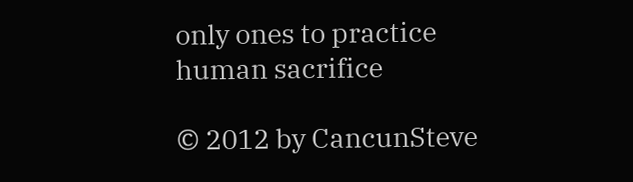only ones to practice human sacrifice

© 2012 by CancunSteve